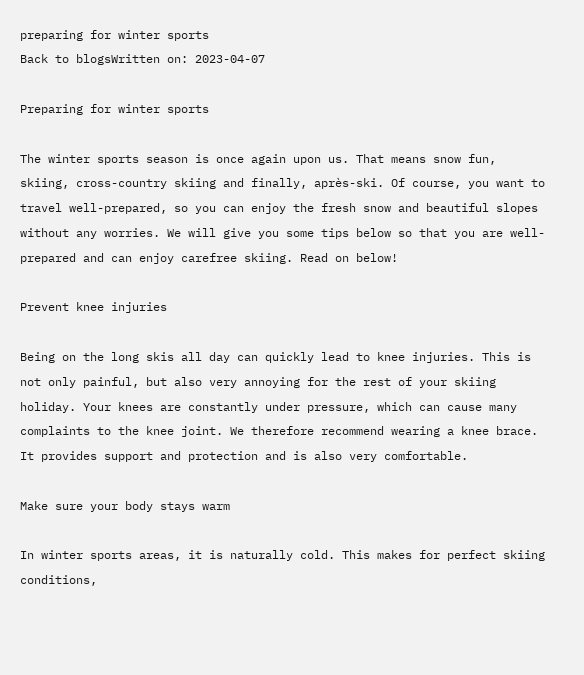preparing for winter sports
Back to blogsWritten on: 2023-04-07

Preparing for winter sports

The winter sports season is once again upon us. That means snow fun, skiing, cross-country skiing and finally, après-ski. Of course, you want to travel well-prepared, so you can enjoy the fresh snow and beautiful slopes without any worries. We will give you some tips below so that you are well-prepared and can enjoy carefree skiing. Read on below!

Prevent knee injuries

Being on the long skis all day can quickly lead to knee injuries. This is not only painful, but also very annoying for the rest of your skiing holiday. Your knees are constantly under pressure, which can cause many complaints to the knee joint. We therefore recommend wearing a knee brace. It provides support and protection and is also very comfortable.

Make sure your body stays warm

In winter sports areas, it is naturally cold. This makes for perfect skiing conditions,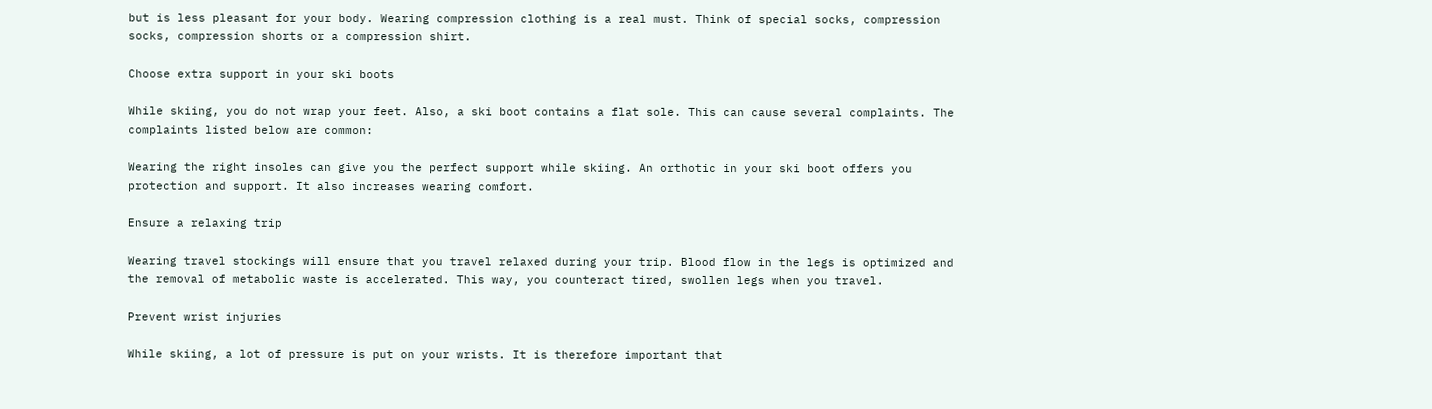but is less pleasant for your body. Wearing compression clothing is a real must. Think of special socks, compression socks, compression shorts or a compression shirt.

Choose extra support in your ski boots

While skiing, you do not wrap your feet. Also, a ski boot contains a flat sole. This can cause several complaints. The complaints listed below are common:

Wearing the right insoles can give you the perfect support while skiing. An orthotic in your ski boot offers you protection and support. It also increases wearing comfort.

Ensure a relaxing trip

Wearing travel stockings will ensure that you travel relaxed during your trip. Blood flow in the legs is optimized and the removal of metabolic waste is accelerated. This way, you counteract tired, swollen legs when you travel.

Prevent wrist injuries

While skiing, a lot of pressure is put on your wrists. It is therefore important that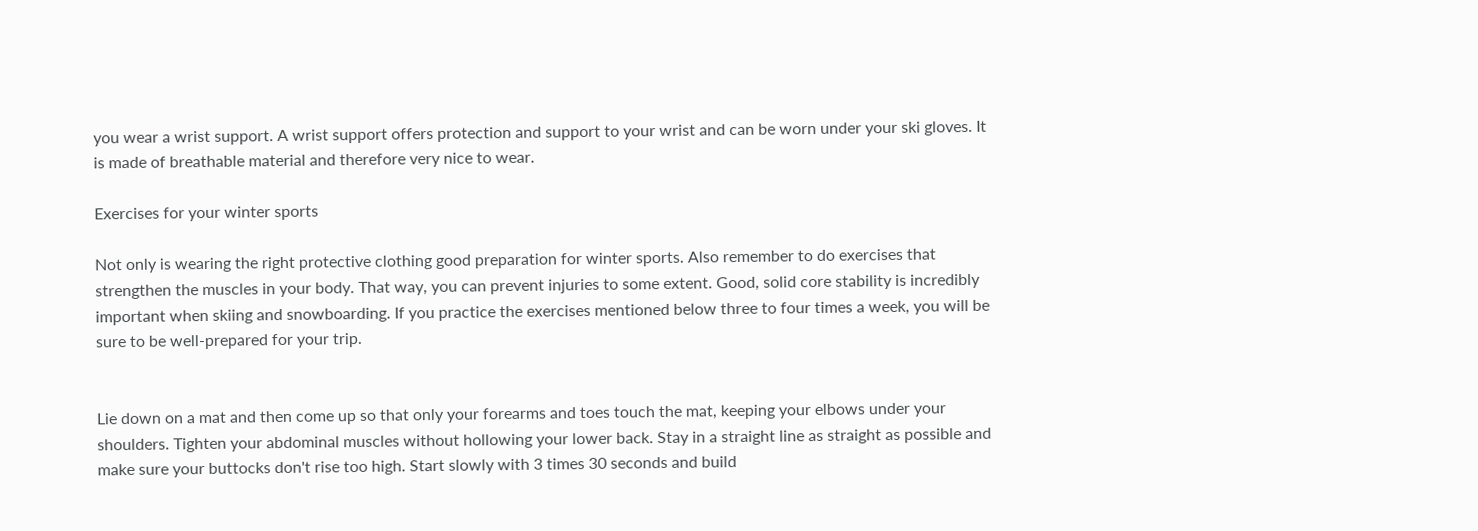you wear a wrist support. A wrist support offers protection and support to your wrist and can be worn under your ski gloves. It is made of breathable material and therefore very nice to wear.

Exercises for your winter sports

Not only is wearing the right protective clothing good preparation for winter sports. Also remember to do exercises that strengthen the muscles in your body. That way, you can prevent injuries to some extent. Good, solid core stability is incredibly important when skiing and snowboarding. If you practice the exercises mentioned below three to four times a week, you will be sure to be well-prepared for your trip.


Lie down on a mat and then come up so that only your forearms and toes touch the mat, keeping your elbows under your shoulders. Tighten your abdominal muscles without hollowing your lower back. Stay in a straight line as straight as possible and make sure your buttocks don't rise too high. Start slowly with 3 times 30 seconds and build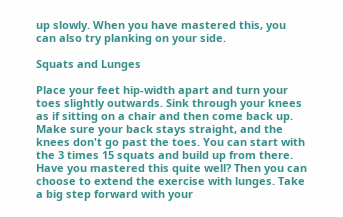up slowly. When you have mastered this, you can also try planking on your side.

Squats and Lunges

Place your feet hip-width apart and turn your toes slightly outwards. Sink through your knees as if sitting on a chair and then come back up. Make sure your back stays straight, and the knees don't go past the toes. You can start with the 3 times 15 squats and build up from there. Have you mastered this quite well? Then you can choose to extend the exercise with lunges. Take a big step forward with your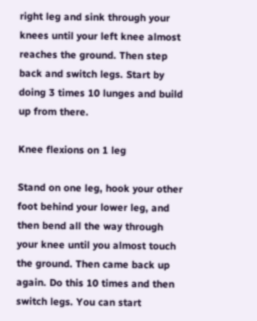right leg and sink through your knees until your left knee almost reaches the ground. Then step back and switch legs. Start by doing 3 times 10 lunges and build up from there.

Knee flexions on 1 leg

Stand on one leg, hook your other foot behind your lower leg, and then bend all the way through your knee until you almost touch the ground. Then came back up again. Do this 10 times and then switch legs. You can start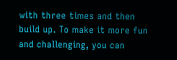with three times and then build up. To make it more fun and challenging, you can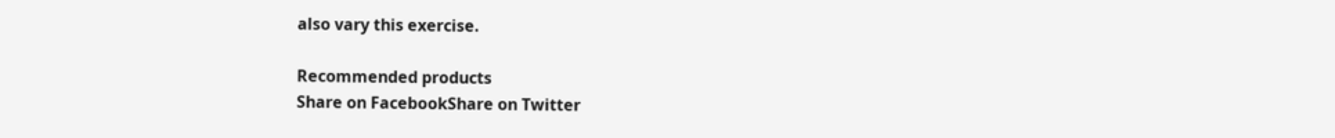also vary this exercise.

Recommended products
Share on FacebookShare on Twitter